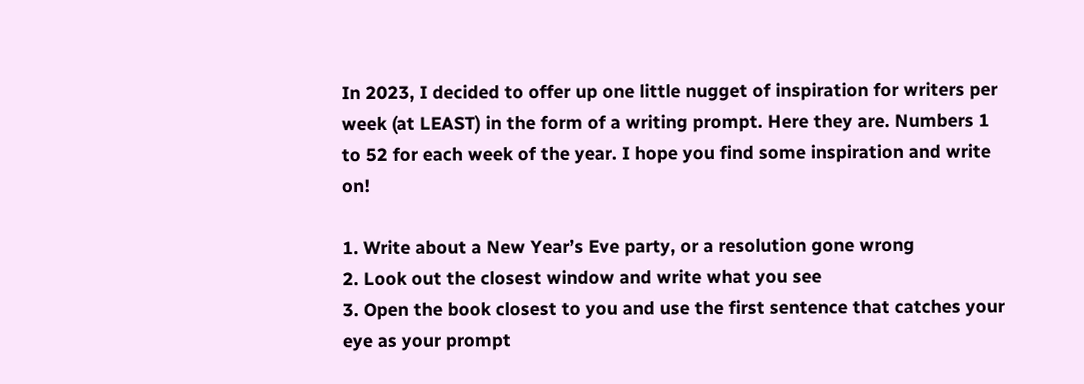In 2023, I decided to offer up one little nugget of inspiration for writers per week (at LEAST) in the form of a writing prompt. Here they are. Numbers 1 to 52 for each week of the year. I hope you find some inspiration and write on!

1. Write about a New Year’s Eve party, or a resolution gone wrong
2. Look out the closest window and write what you see
3. Open the book closest to you and use the first sentence that catches your eye as your prompt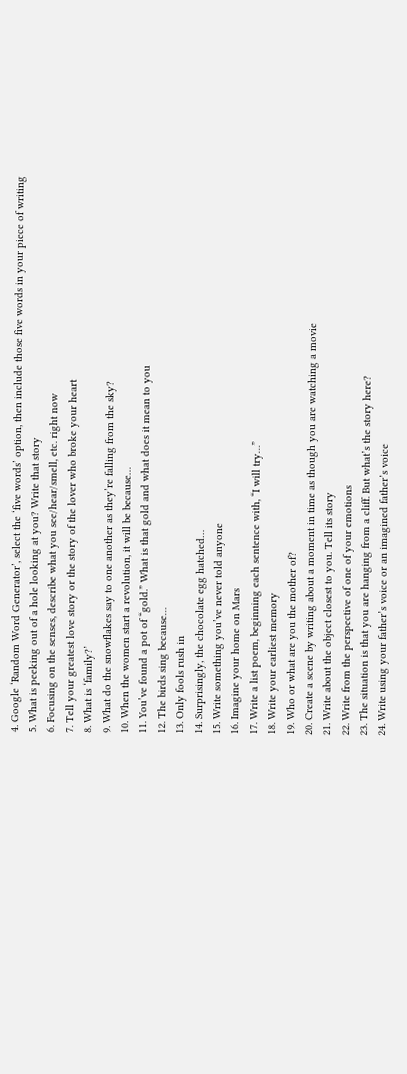4. Google ‘Random Word Generator’, select the ‘five words’ option, then include those five words in your piece of writing
5. What is peeking out of a hole looking at you? Write that story
6. Focusing on the senses, describe what you see/hear/smell, etc. right now
7. Tell your greatest love story or the story of the lover who broke your heart
8. What is ‘family?’
9. What do the snowflakes say to one another as they’re falling from the sky?
10. When the women start a revolution, it will be because…
11. You’ve found a pot of “gold.” What is that gold and what does it mean to you
12. The birds sing because…
13. Only fools rush in
14. Surprisingly, the chocolate egg hatched…
15. Write something you’ve never told anyone
16. Imagine your home on Mars
17. Write a list poem, beginning each sentence with, “I will try…”
18. Write your earliest memory
19. Who or what are you the mother of?
20. Create a scene by writing about a moment in time as though you are watching a movie
21. Write about the object closest to you. Tell its story
22. Write from the perspective of one of your emotions
23. The situation is that you are hanging from a cliff. But what’s the story here?
24. Write using your father’s voice or an imagined father’s voice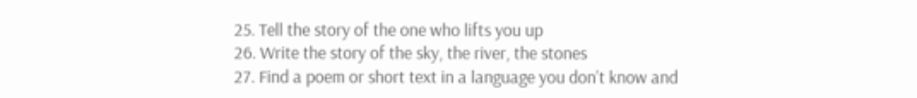25. Tell the story of the one who lifts you up
26. Write the story of the sky, the river, the stones
27. Find a poem or short text in a language you don’t know and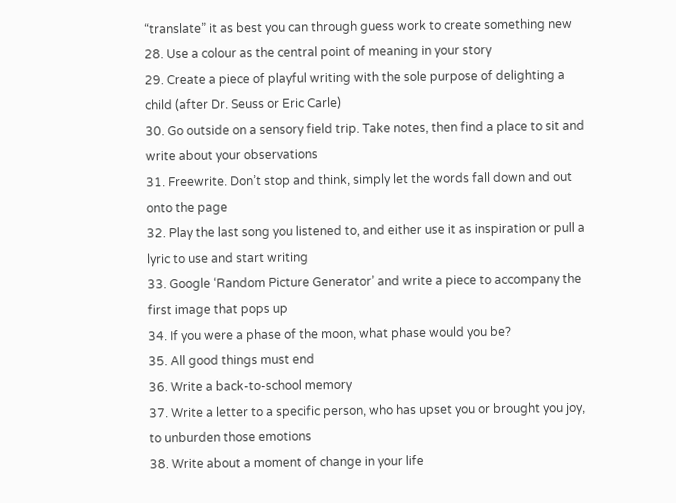“translate” it as best you can through guess work to create something new
28. Use a colour as the central point of meaning in your story
29. Create a piece of playful writing with the sole purpose of delighting a child (after Dr. Seuss or Eric Carle)
30. Go outside on a sensory field trip. Take notes, then find a place to sit and write about your observations
31. Freewrite. Don’t stop and think, simply let the words fall down and out onto the page
32. Play the last song you listened to, and either use it as inspiration or pull a lyric to use and start writing
33. Google ‘Random Picture Generator’ and write a piece to accompany the first image that pops up
34. If you were a phase of the moon, what phase would you be?
35. All good things must end
36. Write a back-to-school memory
37. Write a letter to a specific person, who has upset you or brought you joy, to unburden those emotions
38. Write about a moment of change in your life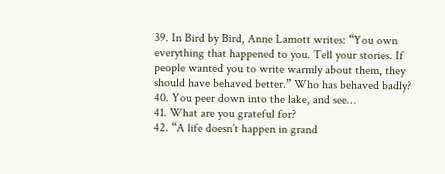39. In Bird by Bird, Anne Lamott writes: “You own everything that happened to you. Tell your stories. If people wanted you to write warmly about them, they should have behaved better.” Who has behaved badly?
40. You peer down into the lake, and see…
41. What are you grateful for?
42. “A life doesn’t happen in grand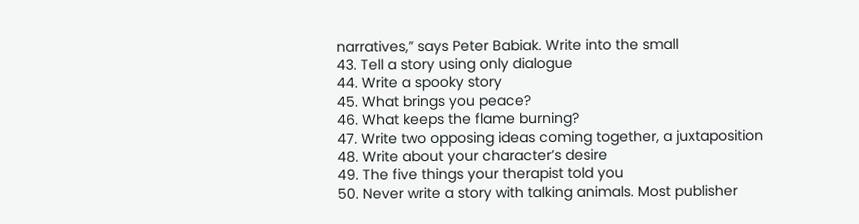narratives,” says Peter Babiak. Write into the small
43. Tell a story using only dialogue
44. Write a spooky story
45. What brings you peace?
46. What keeps the flame burning?
47. Write two opposing ideas coming together, a juxtaposition
48. Write about your character’s desire
49. The five things your therapist told you
50. Never write a story with talking animals. Most publisher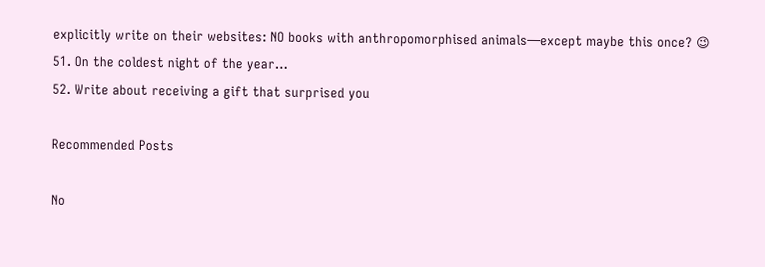explicitly write on their websites: NO books with anthropomorphised animals—except maybe this once? 😉
51. On the coldest night of the year…
52. Write about receiving a gift that surprised you

Recommended Posts

No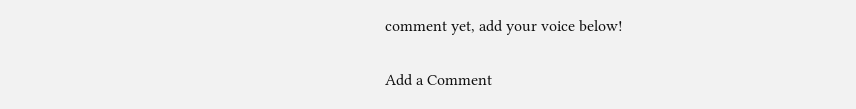comment yet, add your voice below!

Add a Comment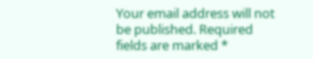Your email address will not be published. Required fields are marked *